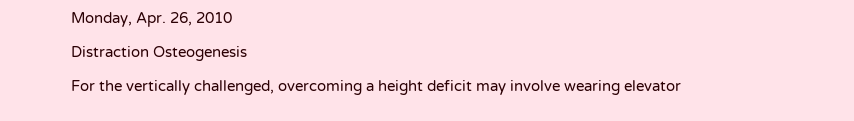Monday, Apr. 26, 2010

Distraction Osteogenesis

For the vertically challenged, overcoming a height deficit may involve wearing elevator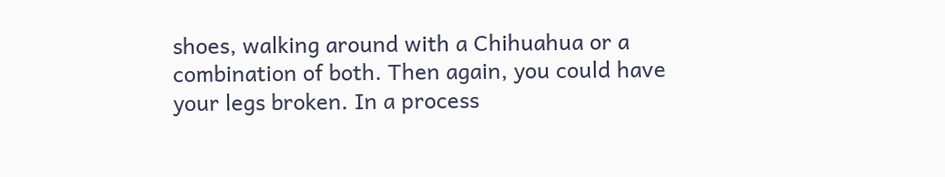shoes, walking around with a Chihuahua or a combination of both. Then again, you could have your legs broken. In a process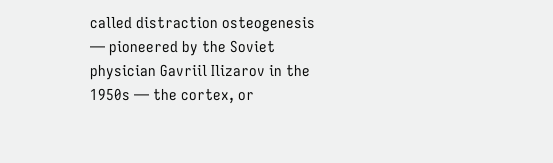called distraction osteogenesis — pioneered by the Soviet physician Gavriil Ilizarov in the 1950s — the cortex, or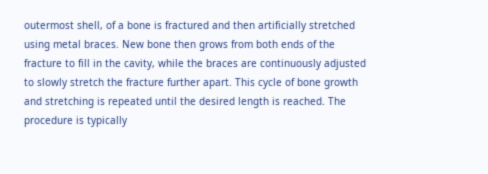outermost shell, of a bone is fractured and then artificially stretched using metal braces. New bone then grows from both ends of the fracture to fill in the cavity, while the braces are continuously adjusted to slowly stretch the fracture further apart. This cycle of bone growth and stretching is repeated until the desired length is reached. The procedure is typically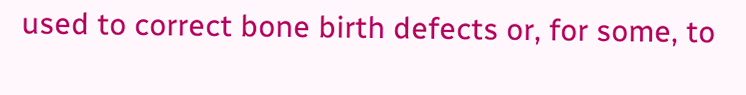used to correct bone birth defects or, for some, to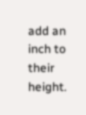add an inch to their height.